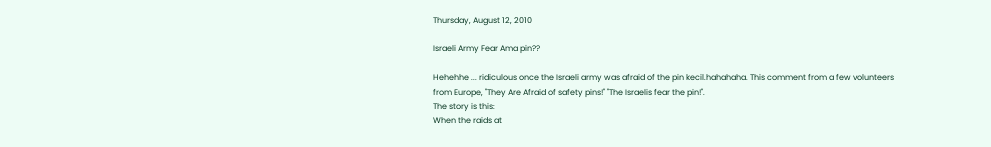Thursday, August 12, 2010

Israeli Army Fear Ama pin??

Hehehhe ... ridiculous once the Israeli army was afraid of the pin kecil.hahahaha. This comment from a few volunteers from Europe, "They Are Afraid of safety pins!" "The Israelis fear the pin!".
The story is this:
When the raids at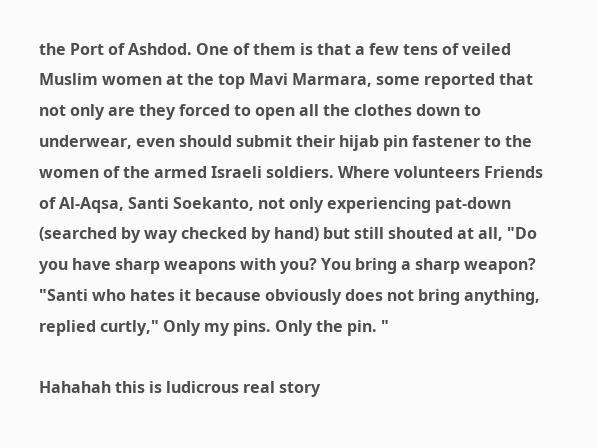the Port of Ashdod. One of them is that a few tens of veiled Muslim women at the top Mavi Marmara, some reported that not only are they forced to open all the clothes down to underwear, even should submit their hijab pin fastener to the women of the armed Israeli soldiers. Where volunteers Friends of Al-Aqsa, Santi Soekanto, not only experiencing pat-down (searched by way checked by hand) but still shouted at all, "Do you have sharp weapons with you? You bring a sharp weapon? "Santi who hates it because obviously does not bring anything, replied curtly," Only my pins. Only the pin. "

Hahahah this is ludicrous real story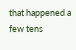that happened a few tens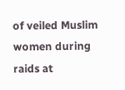of veiled Muslim women during raids at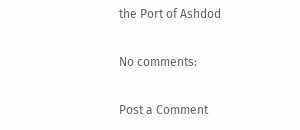the Port of Ashdod

No comments:

Post a Comment